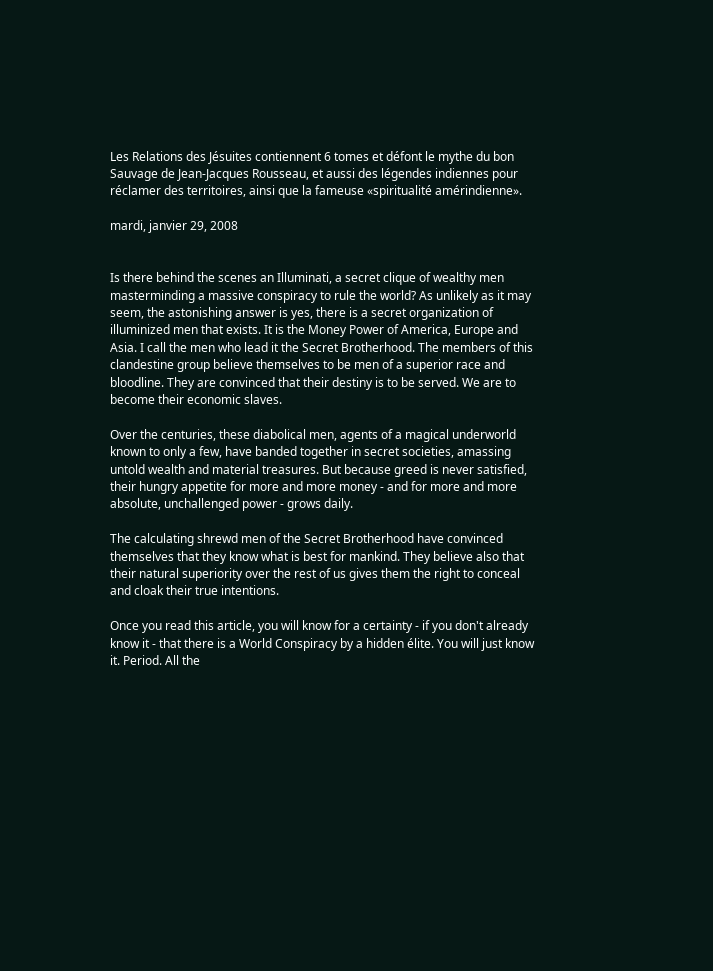Les Relations des Jésuites contiennent 6 tomes et défont le mythe du bon Sauvage de Jean-Jacques Rousseau, et aussi des légendes indiennes pour réclamer des territoires, ainsi que la fameuse «spiritualité amérindienne».

mardi, janvier 29, 2008


Is there behind the scenes an Illuminati, a secret clique of wealthy men masterminding a massive conspiracy to rule the world? As unlikely as it may seem, the astonishing answer is yes, there is a secret organization of illuminized men that exists. It is the Money Power of America, Europe and Asia. I call the men who lead it the Secret Brotherhood. The members of this clandestine group believe themselves to be men of a superior race and bloodline. They are convinced that their destiny is to be served. We are to become their economic slaves.

Over the centuries, these diabolical men, agents of a magical underworld known to only a few, have banded together in secret societies, amassing untold wealth and material treasures. But because greed is never satisfied, their hungry appetite for more and more money - and for more and more absolute, unchallenged power - grows daily.

The calculating shrewd men of the Secret Brotherhood have convinced themselves that they know what is best for mankind. They believe also that their natural superiority over the rest of us gives them the right to conceal and cloak their true intentions.

Once you read this article, you will know for a certainty - if you don't already know it - that there is a World Conspiracy by a hidden élite. You will just know it. Period. All the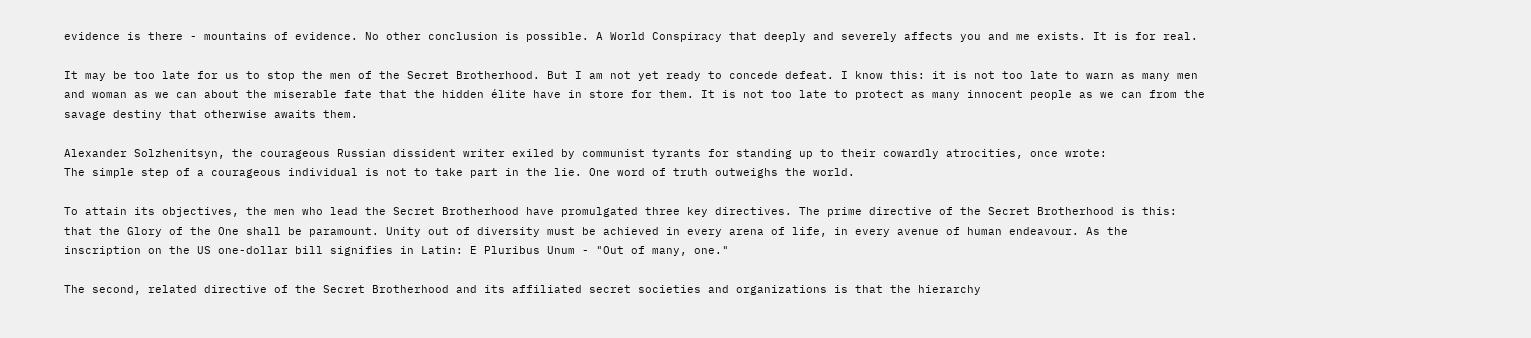evidence is there - mountains of evidence. No other conclusion is possible. A World Conspiracy that deeply and severely affects you and me exists. It is for real.

It may be too late for us to stop the men of the Secret Brotherhood. But I am not yet ready to concede defeat. I know this: it is not too late to warn as many men and woman as we can about the miserable fate that the hidden élite have in store for them. It is not too late to protect as many innocent people as we can from the savage destiny that otherwise awaits them.

Alexander Solzhenitsyn, the courageous Russian dissident writer exiled by communist tyrants for standing up to their cowardly atrocities, once wrote:
The simple step of a courageous individual is not to take part in the lie. One word of truth outweighs the world.

To attain its objectives, the men who lead the Secret Brotherhood have promulgated three key directives. The prime directive of the Secret Brotherhood is this: that the Glory of the One shall be paramount. Unity out of diversity must be achieved in every arena of life, in every avenue of human endeavour. As the inscription on the US one-dollar bill signifies in Latin: E Pluribus Unum - "Out of many, one."

The second, related directive of the Secret Brotherhood and its affiliated secret societies and organizations is that the hierarchy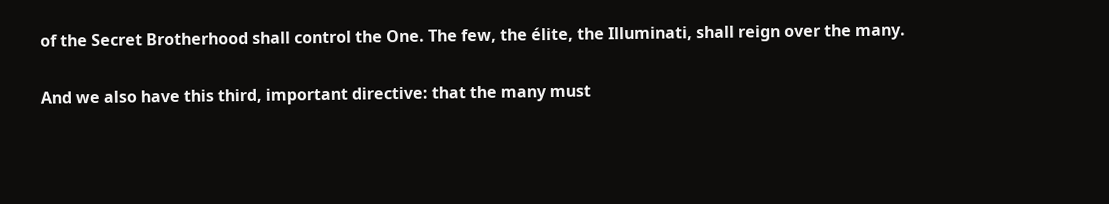of the Secret Brotherhood shall control the One. The few, the élite, the Illuminati, shall reign over the many.

And we also have this third, important directive: that the many must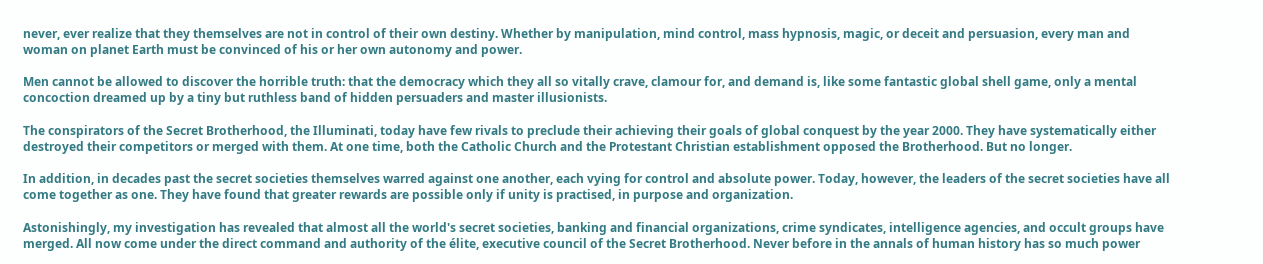never, ever realize that they themselves are not in control of their own destiny. Whether by manipulation, mind control, mass hypnosis, magic, or deceit and persuasion, every man and woman on planet Earth must be convinced of his or her own autonomy and power.

Men cannot be allowed to discover the horrible truth: that the democracy which they all so vitally crave, clamour for, and demand is, like some fantastic global shell game, only a mental concoction dreamed up by a tiny but ruthless band of hidden persuaders and master illusionists.

The conspirators of the Secret Brotherhood, the Illuminati, today have few rivals to preclude their achieving their goals of global conquest by the year 2000. They have systematically either destroyed their competitors or merged with them. At one time, both the Catholic Church and the Protestant Christian establishment opposed the Brotherhood. But no longer.

In addition, in decades past the secret societies themselves warred against one another, each vying for control and absolute power. Today, however, the leaders of the secret societies have all come together as one. They have found that greater rewards are possible only if unity is practised, in purpose and organization.

Astonishingly, my investigation has revealed that almost all the world's secret societies, banking and financial organizations, crime syndicates, intelligence agencies, and occult groups have merged. All now come under the direct command and authority of the élite, executive council of the Secret Brotherhood. Never before in the annals of human history has so much power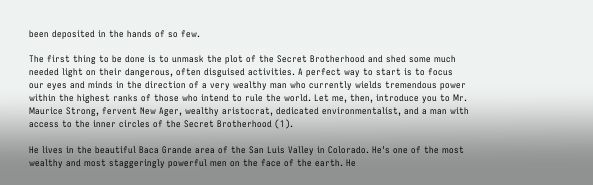been deposited in the hands of so few.

The first thing to be done is to unmask the plot of the Secret Brotherhood and shed some much needed light on their dangerous, often disguised activities. A perfect way to start is to focus our eyes and minds in the direction of a very wealthy man who currently wields tremendous power within the highest ranks of those who intend to rule the world. Let me, then, introduce you to Mr. Maurice Strong, fervent New Ager, wealthy aristocrat, dedicated environmentalist, and a man with access to the inner circles of the Secret Brotherhood (1).

He lives in the beautiful Baca Grande area of the San Luis Valley in Colorado. He's one of the most wealthy and most staggeringly powerful men on the face of the earth. He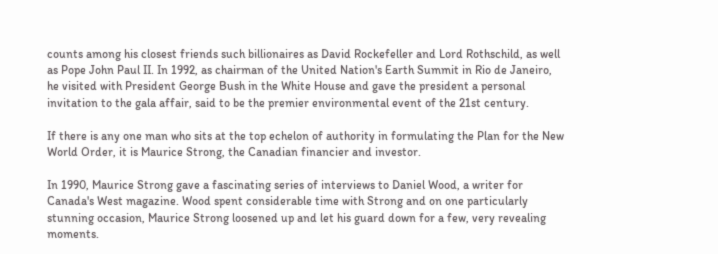counts among his closest friends such billionaires as David Rockefeller and Lord Rothschild, as well as Pope John Paul II. In 1992, as chairman of the United Nation's Earth Summit in Rio de Janeiro, he visited with President George Bush in the White House and gave the president a personal invitation to the gala affair, said to be the premier environmental event of the 21st century.

If there is any one man who sits at the top echelon of authority in formulating the Plan for the New World Order, it is Maurice Strong, the Canadian financier and investor.

In 1990, Maurice Strong gave a fascinating series of interviews to Daniel Wood, a writer for Canada's West magazine. Wood spent considerable time with Strong and on one particularly stunning occasion, Maurice Strong loosened up and let his guard down for a few, very revealing moments.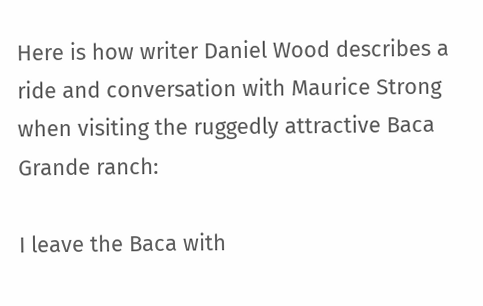Here is how writer Daniel Wood describes a ride and conversation with Maurice Strong when visiting the ruggedly attractive Baca Grande ranch:

I leave the Baca with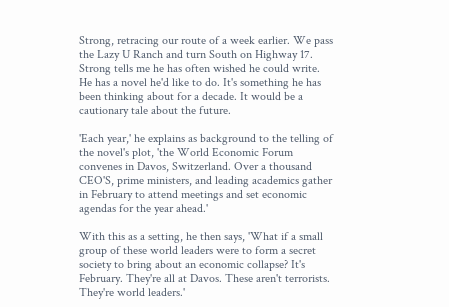Strong, retracing our route of a week earlier. We pass the Lazy U Ranch and turn South on Highway 17. Strong tells me he has often wished he could write. He has a novel he'd like to do. It's something he has been thinking about for a decade. It would be a cautionary tale about the future.

'Each year,' he explains as background to the telling of the novel's plot, 'the World Economic Forum convenes in Davos, Switzerland. Over a thousand CEO'S, prime ministers, and leading academics gather in February to attend meetings and set economic agendas for the year ahead.'

With this as a setting, he then says, 'What if a small group of these world leaders were to form a secret society to bring about an economic collapse? It's February. They're all at Davos. These aren't terrorists. They're world leaders.'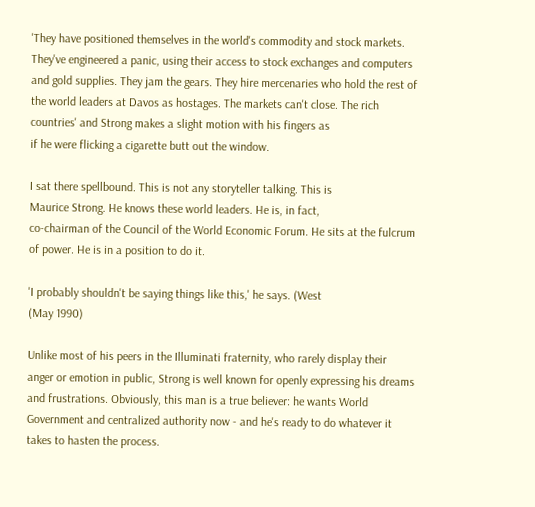'They have positioned themselves in the world's commodity and stock markets. They've engineered a panic, using their access to stock exchanges and computers and gold supplies. They jam the gears. They hire mercenaries who hold the rest of the world leaders at Davos as hostages. The markets can't close. The rich countries' and Strong makes a slight motion with his fingers as
if he were flicking a cigarette butt out the window.

I sat there spellbound. This is not any storyteller talking. This is
Maurice Strong. He knows these world leaders. He is, in fact,
co-chairman of the Council of the World Economic Forum. He sits at the fulcrum of power. He is in a position to do it.

'I probably shouldn't be saying things like this,' he says. (West
(May 1990)

Unlike most of his peers in the Illuminati fraternity, who rarely display their anger or emotion in public, Strong is well known for openly expressing his dreams and frustrations. Obviously, this man is a true believer: he wants World Government and centralized authority now - and he's ready to do whatever it takes to hasten the process.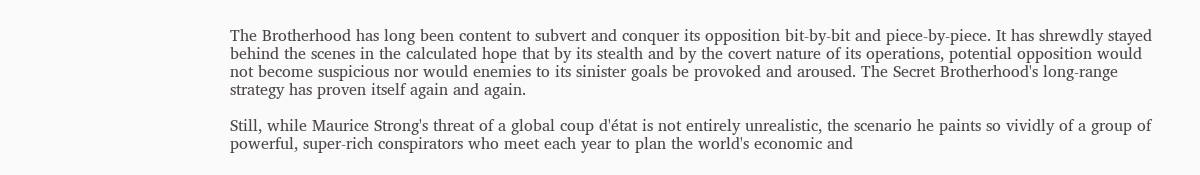The Brotherhood has long been content to subvert and conquer its opposition bit-by-bit and piece-by-piece. It has shrewdly stayed behind the scenes in the calculated hope that by its stealth and by the covert nature of its operations, potential opposition would not become suspicious nor would enemies to its sinister goals be provoked and aroused. The Secret Brotherhood's long-range strategy has proven itself again and again.

Still, while Maurice Strong's threat of a global coup d'état is not entirely unrealistic, the scenario he paints so vividly of a group of powerful, super-rich conspirators who meet each year to plan the world's economic and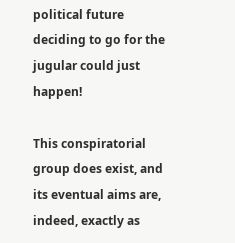political future deciding to go for the jugular could just happen!

This conspiratorial group does exist, and its eventual aims are, indeed, exactly as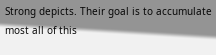Strong depicts. Their goal is to accumulate most all of this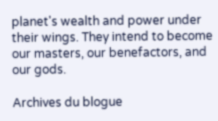planet's wealth and power under their wings. They intend to become our masters, our benefactors, and our gods.

Archives du blogue